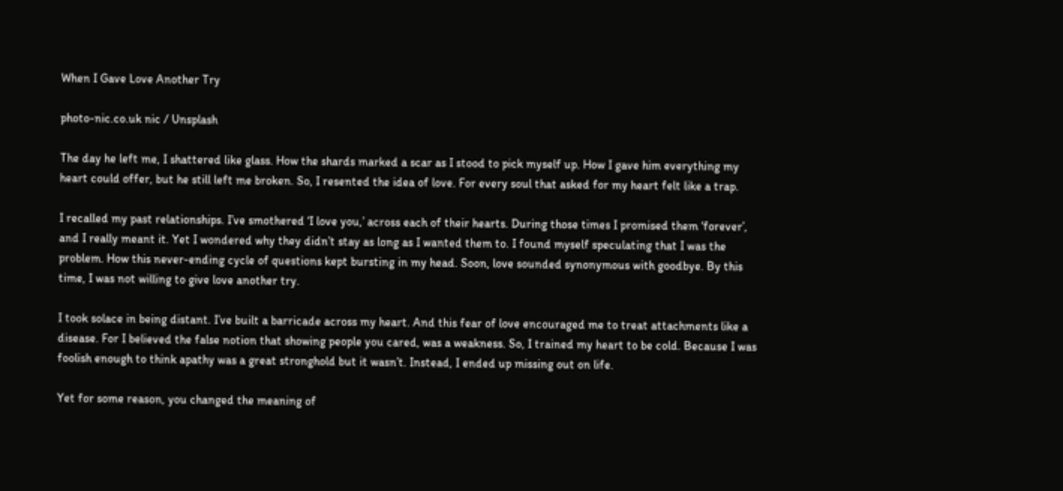When I Gave Love Another Try

photo-nic.co.uk nic / Unsplash

The day he left me, I shattered like glass. How the shards marked a scar as I stood to pick myself up. How I gave him everything my heart could offer, but he still left me broken. So, I resented the idea of love. For every soul that asked for my heart felt like a trap.

I recalled my past relationships. I’ve smothered ‘I love you,’ across each of their hearts. During those times I promised them ‘forever’, and I really meant it. Yet I wondered why they didn’t stay as long as I wanted them to. I found myself speculating that I was the problem. How this never-ending cycle of questions kept bursting in my head. Soon, love sounded synonymous with goodbye. By this time, I was not willing to give love another try.

I took solace in being distant. I’ve built a barricade across my heart. And this fear of love encouraged me to treat attachments like a disease. For I believed the false notion that showing people you cared, was a weakness. So, I trained my heart to be cold. Because I was foolish enough to think apathy was a great stronghold but it wasn’t. Instead, I ended up missing out on life.

Yet for some reason, you changed the meaning of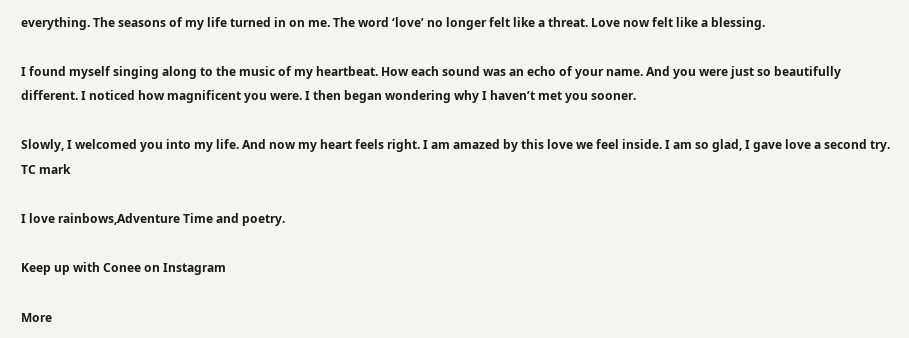everything. The seasons of my life turned in on me. The word ‘love’ no longer felt like a threat. Love now felt like a blessing.

I found myself singing along to the music of my heartbeat. How each sound was an echo of your name. And you were just so beautifully different. I noticed how magnificent you were. I then began wondering why I haven’t met you sooner.

Slowly, I welcomed you into my life. And now my heart feels right. I am amazed by this love we feel inside. I am so glad, I gave love a second try. TC mark

I love rainbows,Adventure Time and poetry.

Keep up with Conee on Instagram

More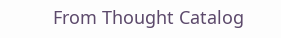From Thought Catalog